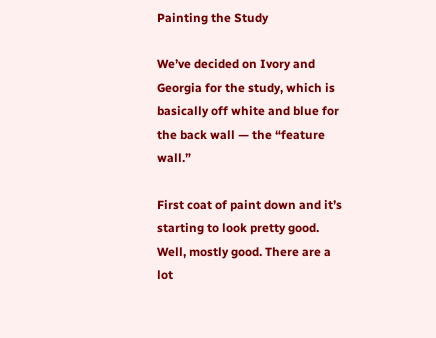Painting the Study

We’ve decided on Ivory and Georgia for the study, which is basically off white and blue for the back wall — the “feature wall.”

First coat of paint down and it’s starting to look pretty good. Well, mostly good. There are a lot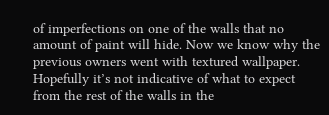of imperfections on one of the walls that no amount of paint will hide. Now we know why the previous owners went with textured wallpaper. Hopefully it’s not indicative of what to expect from the rest of the walls in the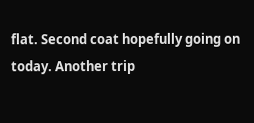flat. Second coat hopefully going on today. Another trip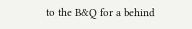to the B&Q for a behind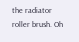the radiator roller brush. Oh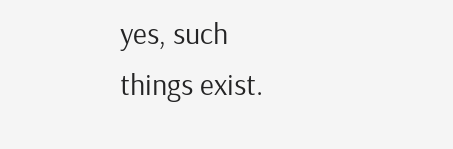yes, such things exist.